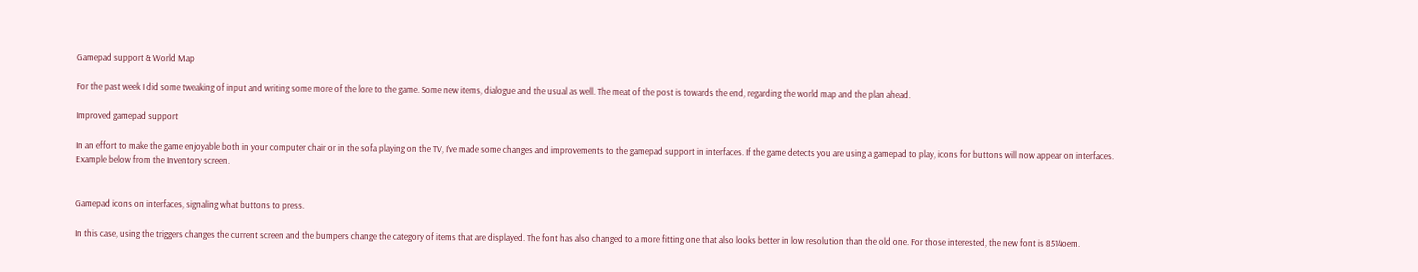Gamepad support & World Map

For the past week I did some tweaking of input and writing some more of the lore to the game. Some new items, dialogue and the usual as well. The meat of the post is towards the end, regarding the world map and the plan ahead.

Improved gamepad support

In an effort to make the game enjoyable both in your computer chair or in the sofa playing on the TV, I’ve made some changes and improvements to the gamepad support in interfaces. If the game detects you are using a gamepad to play, icons for buttons will now appear on interfaces. Example below from the Inventory screen.


Gamepad icons on interfaces, signaling what buttons to press.

In this case, using the triggers changes the current screen and the bumpers change the category of items that are displayed. The font has also changed to a more fitting one that also looks better in low resolution than the old one. For those interested, the new font is 8514oem.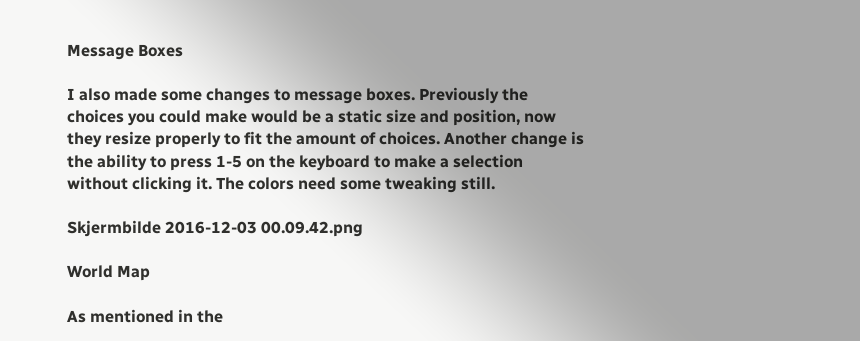Message Boxes

I also made some changes to message boxes. Previously the choices you could make would be a static size and position, now they resize properly to fit the amount of choices. Another change is the ability to press 1-5 on the keyboard to make a selection without clicking it. The colors need some tweaking still.

Skjermbilde 2016-12-03 00.09.42.png

World Map

As mentioned in the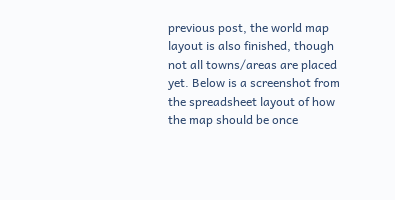previous post, the world map layout is also finished, though not all towns/areas are placed yet. Below is a screenshot from the spreadsheet layout of how the map should be once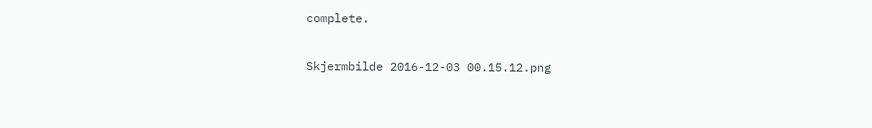complete.

Skjermbilde 2016-12-03 00.15.12.png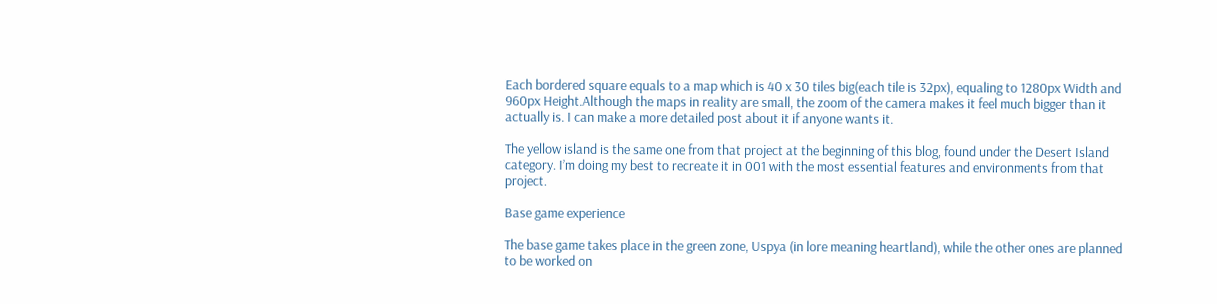Each bordered square equals to a map which is 40 x 30 tiles big(each tile is 32px), equaling to 1280px Width and 960px Height.Although the maps in reality are small, the zoom of the camera makes it feel much bigger than it actually is. I can make a more detailed post about it if anyone wants it.

The yellow island is the same one from that project at the beginning of this blog, found under the Desert Island category. I’m doing my best to recreate it in 001 with the most essential features and environments from that project.

Base game experience

The base game takes place in the green zone, Uspya (in lore meaning heartland), while the other ones are planned to be worked on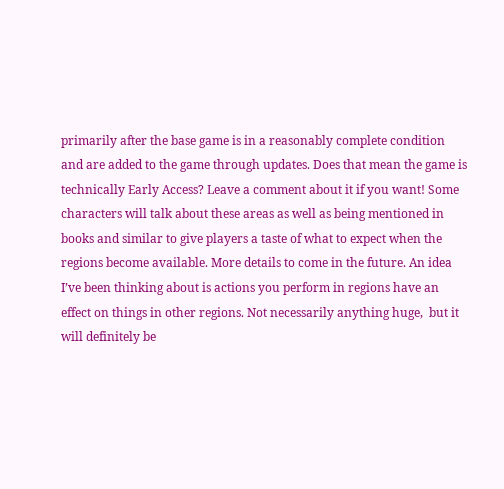primarily after the base game is in a reasonably complete condition and are added to the game through updates. Does that mean the game is technically Early Access? Leave a comment about it if you want! Some characters will talk about these areas as well as being mentioned in books and similar to give players a taste of what to expect when the regions become available. More details to come in the future. An idea I’ve been thinking about is actions you perform in regions have an effect on things in other regions. Not necessarily anything huge,  but it will definitely be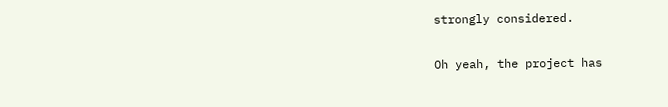strongly considered.

Oh yeah, the project has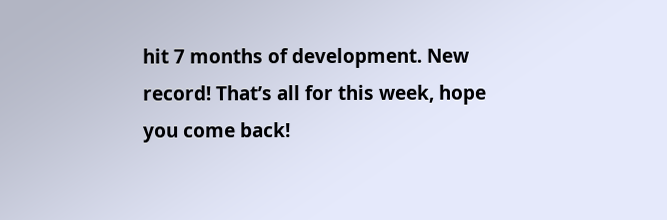hit 7 months of development. New record! That’s all for this week, hope you come back!